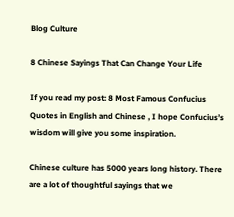Blog Culture

8 Chinese Sayings That Can Change Your Life

If you read my post: 8 Most Famous Confucius Quotes in English and Chinese , I hope Confucius’s wisdom will give you some inspiration.

Chinese culture has 5000 years long history. There are a lot of thoughtful sayings that we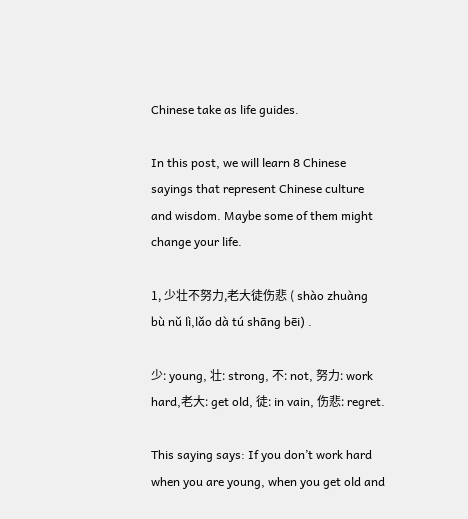Chinese take as life guides.

In this post, we will learn 8 Chinese sayings that represent Chinese culture and wisdom. Maybe some of them might change your life.

1, 少壮不努力,老大徒伤悲 ( shào zhuàng bù nǔ lì,lǎo dà tú shāng bēi) .

少: young, 壮: strong, 不: not, 努力: work hard,老大: get old, 徒: in vain, 伤悲: regret.

This saying says: If you don’t work hard when you are young, when you get old and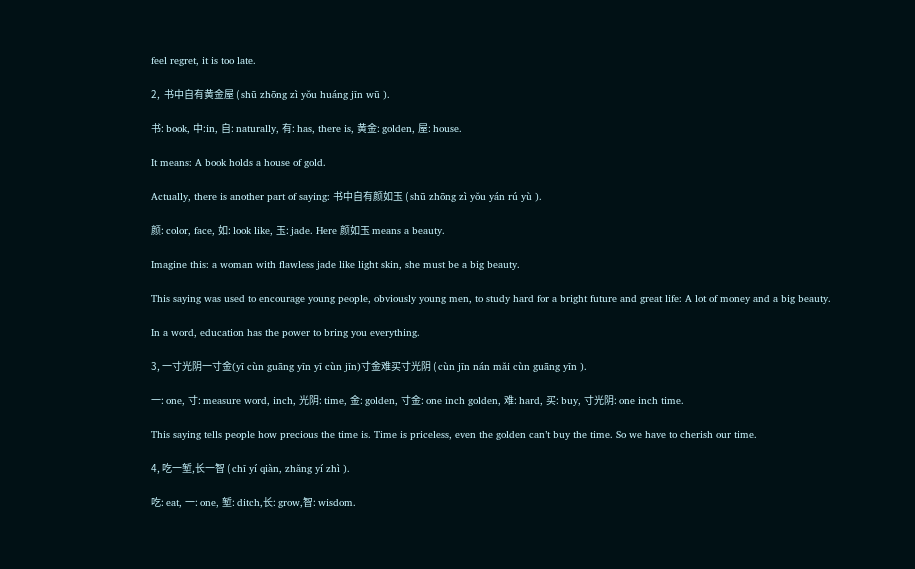feel regret, it is too late.

2,  书中自有黄金屋 ( shū zhōng zì yǒu huáng jīn wū ).

书: book, 中:in, 自: naturally, 有: has, there is, 黄金: golden, 屋: house.

It means: A book holds a house of gold.

Actually, there is another part of saying: 书中自有颜如玉 ( shū zhōng zì yǒu yán rú yù ).

颜: color, face, 如: look like, 玉: jade. Here 颜如玉 means a beauty.

Imagine this: a woman with flawless jade like light skin, she must be a big beauty.

This saying was used to encourage young people, obviously young men, to study hard for a bright future and great life: A lot of money and a big beauty.

In a word, education has the power to bring you everything.

3, 一寸光阴一寸金(yī cùn guāng yīn yī cùn jīn)寸金难买寸光阴 ( cùn jīn nán mǎi cùn guāng yīn ).

一: one, 寸: measure word, inch, 光阴: time, 金: golden, 寸金: one inch golden, 难: hard, 买: buy, 寸光阴: one inch time.

This saying tells people how precious the time is. Time is priceless, even the golden can’t buy the time. So we have to cherish our time.

4, 吃一堑,长一智 ( chī yí qiàn, zhǎng yí zhì ).

吃: eat, 一: one, 堑: ditch,长: grow,智: wisdom.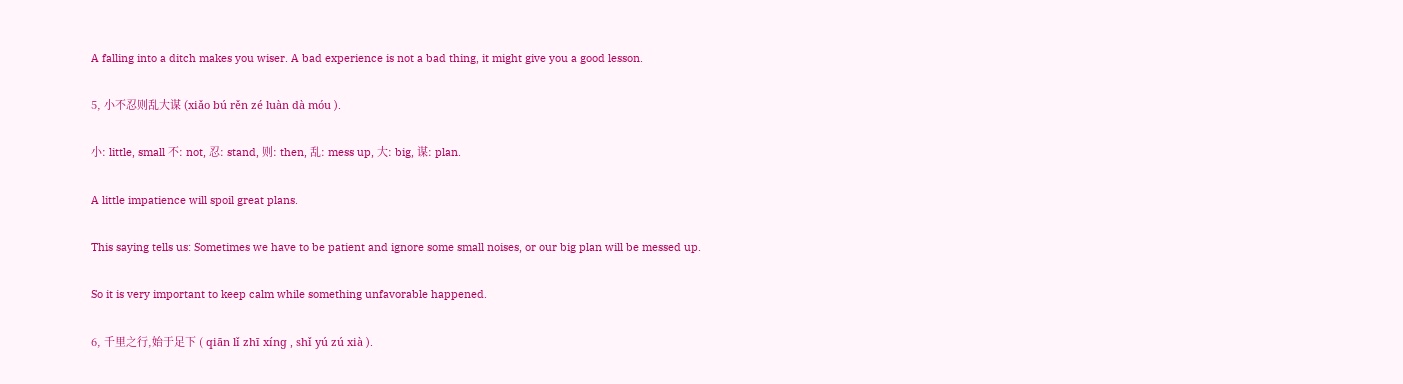A falling into a ditch makes you wiser. A bad experience is not a bad thing, it might give you a good lesson.

5, 小不忍则乱大谋 (xiǎo bú rěn zé luàn dà móu ).

小: little, small 不: not, 忍: stand, 则: then, 乱: mess up, 大: big, 谋: plan.

A little impatience will spoil great plans.

This saying tells us: Sometimes we have to be patient and ignore some small noises, or our big plan will be messed up.

So it is very important to keep calm while something unfavorable happened.

6, 千里之行,始于足下 ( qiān lǐ zhī xínɡ , shǐ yú zú xià ).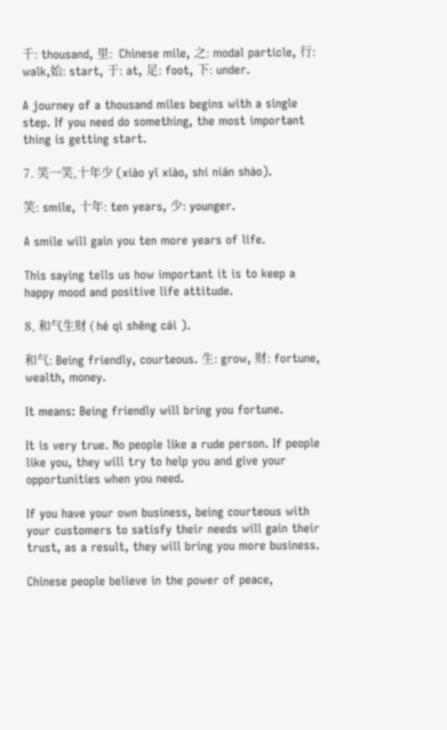千: thousand, 里:  Chinese mile, 之: modal particle, 行: walk,始: start, 于: at, 足: foot, 下: under.

A journey of a thousand miles begins with a single step. If you need do something, the most important thing is getting start.

7. 笑一笑,十年少 (xiào yī xiào, shí nián shào).

笑: smile, 十年: ten years, 少: younger.

A smile will gain you ten more years of life.

This saying tells us how important it is to keep a happy mood and positive life attitude.

8, 和气生财 ( hé qì shēng cái ).

和气: Being friendly, courteous. 生: grow, 财: fortune, wealth, money.

It means: Being friendly will bring you fortune.

It is very true. No people like a rude person. If people like you, they will try to help you and give your opportunities when you need.

If you have your own business, being courteous with your customers to satisfy their needs will gain their trust, as a result, they will bring you more business.

Chinese people believe in the power of peace,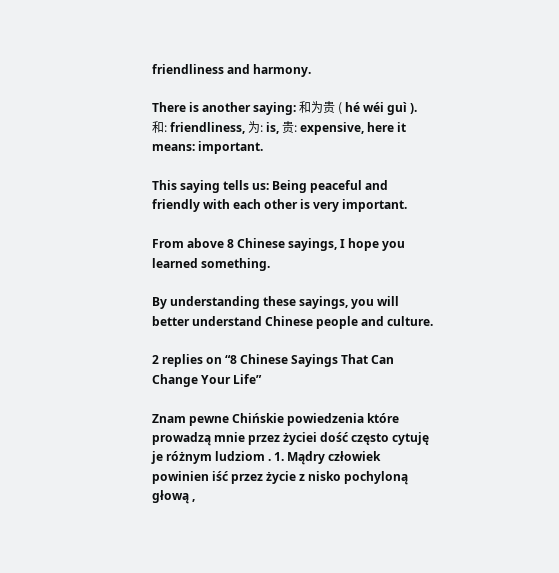friendliness and harmony.

There is another saying: 和为贵 ( hé wéi guì ). 和: friendliness, 为: is, 贵: expensive, here it means: important.

This saying tells us: Being peaceful and friendly with each other is very important.

From above 8 Chinese sayings, I hope you learned something.

By understanding these sayings, you will better understand Chinese people and culture.

2 replies on “8 Chinese Sayings That Can Change Your Life”

Znam pewne Chińskie powiedzenia które prowadzą mnie przez życiei dość często cytuję je różnym ludziom . 1. Mądry człowiek powinien iść przez życie z nisko pochyloną głową ,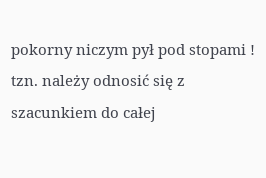pokorny niczym pył pod stopami ! tzn. należy odnosić się z szacunkiem do całej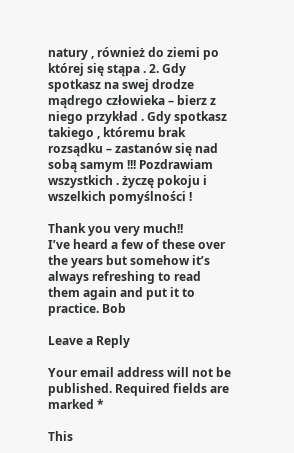natury , również do ziemi po której się stąpa . 2. Gdy spotkasz na swej drodze mądrego człowieka – bierz z niego przykład . Gdy spotkasz takiego , któremu brak rozsądku – zastanów się nad sobą samym !!! Pozdrawiam wszystkich . życzę pokoju i wszelkich pomyślności !

Thank you very much!!
I’ve heard a few of these over the years but somehow it’s always refreshing to read them again and put it to practice. Bob

Leave a Reply

Your email address will not be published. Required fields are marked *

This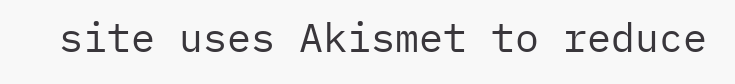site uses Akismet to reduce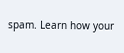spam. Learn how your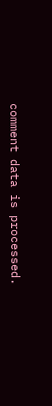comment data is processed.